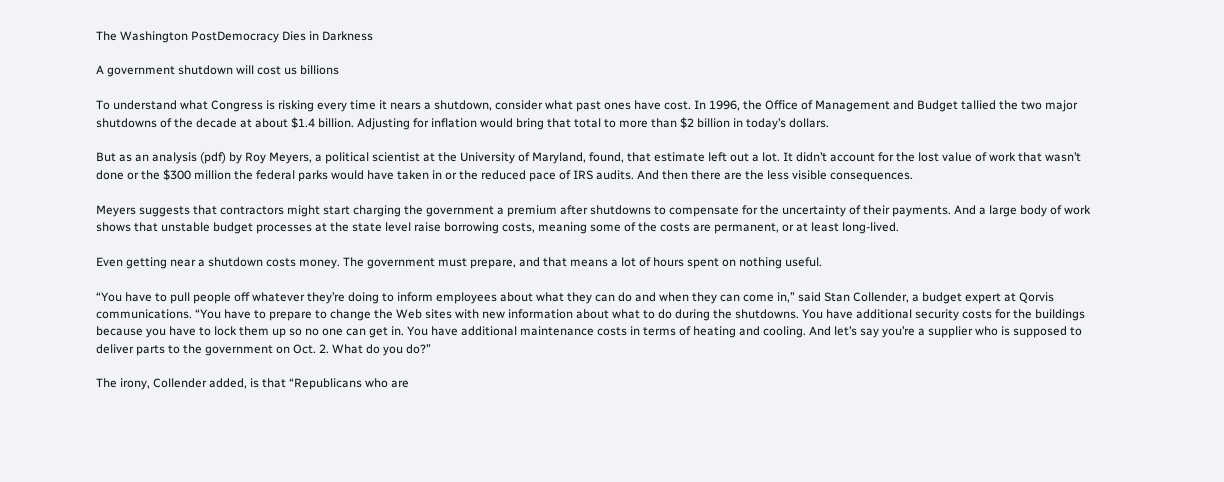The Washington PostDemocracy Dies in Darkness

A government shutdown will cost us billions

To understand what Congress is risking every time it nears a shutdown, consider what past ones have cost. In 1996, the Office of Management and Budget tallied the two major shutdowns of the decade at about $1.4 billion. Adjusting for inflation would bring that total to more than $2 billion in today’s dollars.

But as an analysis (pdf) by Roy Meyers, a political scientist at the University of Maryland, found, that estimate left out a lot. It didn’t account for the lost value of work that wasn’t done or the $300 million the federal parks would have taken in or the reduced pace of IRS audits. And then there are the less visible consequences.

Meyers suggests that contractors might start charging the government a premium after shutdowns to compensate for the uncertainty of their payments. And a large body of work shows that unstable budget processes at the state level raise borrowing costs, meaning some of the costs are permanent, or at least long-lived.

Even getting near a shutdown costs money. The government must prepare, and that means a lot of hours spent on nothing useful.

“You have to pull people off whatever they’re doing to inform employees about what they can do and when they can come in,” said Stan Collender, a budget expert at Qorvis communications. “You have to prepare to change the Web sites with new information about what to do during the shutdowns. You have additional security costs for the buildings because you have to lock them up so no one can get in. You have additional maintenance costs in terms of heating and cooling. And let’s say you’re a supplier who is supposed to deliver parts to the government on Oct. 2. What do you do?”

The irony, Collender added, is that “Republicans who are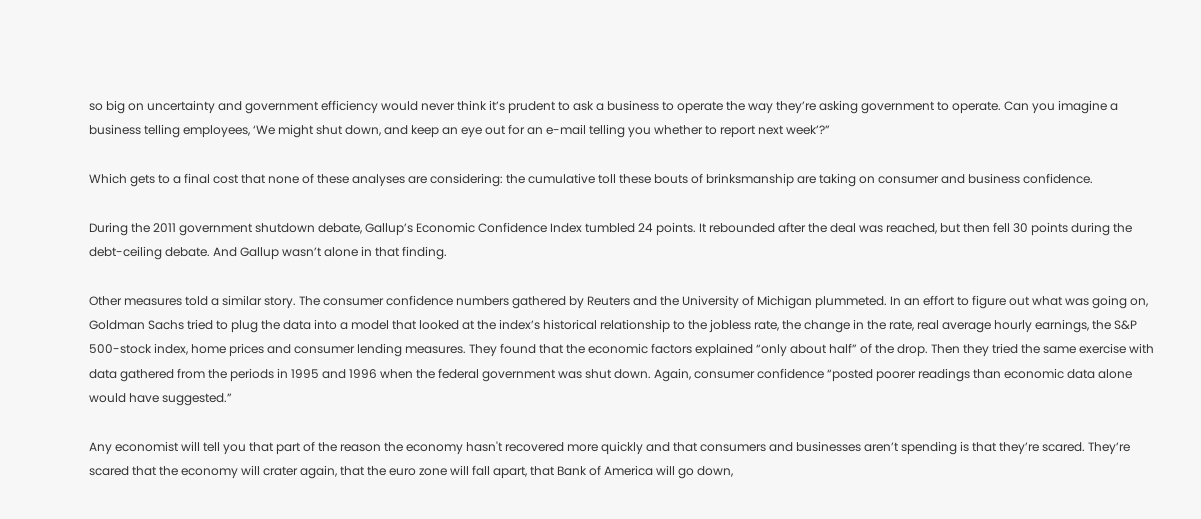so big on uncertainty and government efficiency would never think it’s prudent to ask a business to operate the way they’re asking government to operate. Can you imagine a business telling employees, ‘We might shut down, and keep an eye out for an e-mail telling you whether to report next week’?”

Which gets to a final cost that none of these analyses are considering: the cumulative toll these bouts of brinksmanship are taking on consumer and business confidence.

During the 2011 government shutdown debate, Gallup’s Economic Confidence Index tumbled 24 points. It rebounded after the deal was reached, but then fell 30 points during the debt-ceiling debate. And Gallup wasn’t alone in that finding.

Other measures told a similar story. The consumer confidence numbers gathered by Reuters and the University of Michigan plummeted. In an effort to figure out what was going on, Goldman Sachs tried to plug the data into a model that looked at the index’s historical relationship to the jobless rate, the change in the rate, real average hourly earnings, the S&P 500-stock index, home prices and consumer lending measures. They found that the economic factors explained “only about half” of the drop. Then they tried the same exercise with data gathered from the periods in 1995 and 1996 when the federal government was shut down. Again, consumer confidence “posted poorer readings than economic data alone would have suggested.”

Any economist will tell you that part of the reason the economy hasn't recovered more quickly and that consumers and businesses aren’t spending is that they’re scared. They’re scared that the economy will crater again, that the euro zone will fall apart, that Bank of America will go down,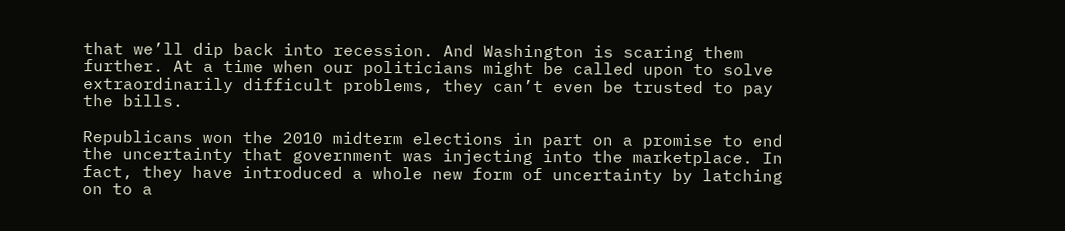that we’ll dip back into recession. And Washington is scaring them further. At a time when our politicians might be called upon to solve extraordinarily difficult problems, they can’t even be trusted to pay the bills.

Republicans won the 2010 midterm elections in part on a promise to end the uncertainty that government was injecting into the marketplace. In fact, they have introduced a whole new form of uncertainty by latching on to a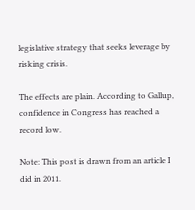legislative strategy that seeks leverage by risking crisis.

The effects are plain. According to Gallup, confidence in Congress has reached a record low.

Note: This post is drawn from an article I did in 2011.